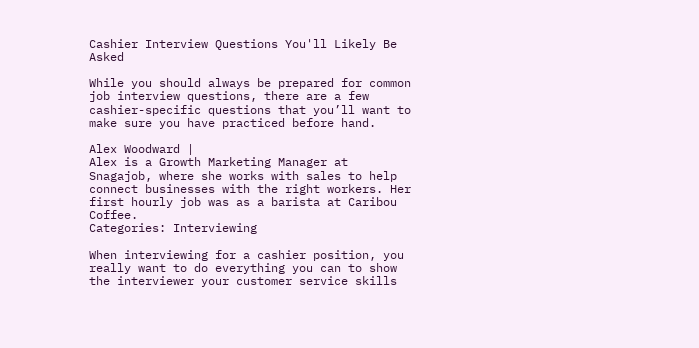Cashier Interview Questions You'll Likely Be Asked

While you should always be prepared for common job interview questions, there are a few cashier-specific questions that you’ll want to make sure you have practiced before hand.

Alex Woodward |
Alex is a Growth Marketing Manager at Snagajob, where she works with sales to help connect businesses with the right workers. Her first hourly job was as a barista at Caribou Coffee.
Categories: Interviewing

When interviewing for a cashier position, you really want to do everything you can to show the interviewer your customer service skills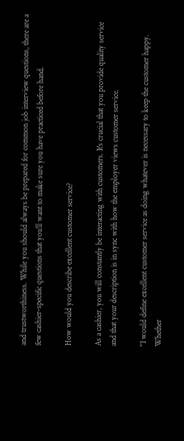and trustworthiness. While you should always be prepared for common job interview questions, there are a few cashier-specific questions that you’ll want to make sure you have practiced before hand.

How would you describe excellent customer service?

As a cashier, you will constantly be interacting with customers. It's crucial that you provide quality service and that your description is in sync with how the employer views customer service.

"I would define excellent customer service as doing whatever is necessary to keep the customer happy. Whether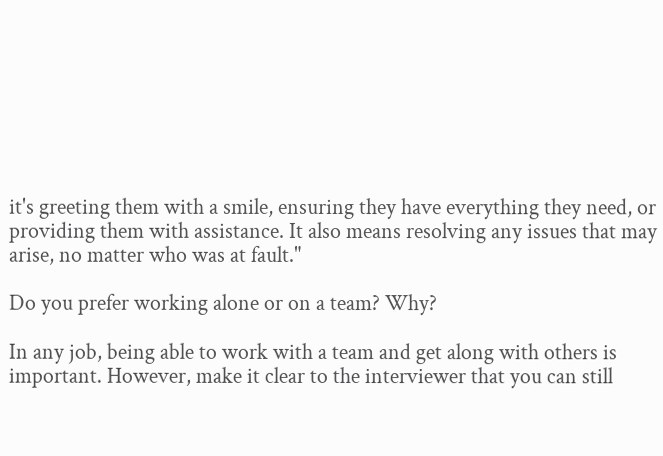it's greeting them with a smile, ensuring they have everything they need, or providing them with assistance. It also means resolving any issues that may arise, no matter who was at fault."

Do you prefer working alone or on a team? Why?

In any job, being able to work with a team and get along with others is important. However, make it clear to the interviewer that you can still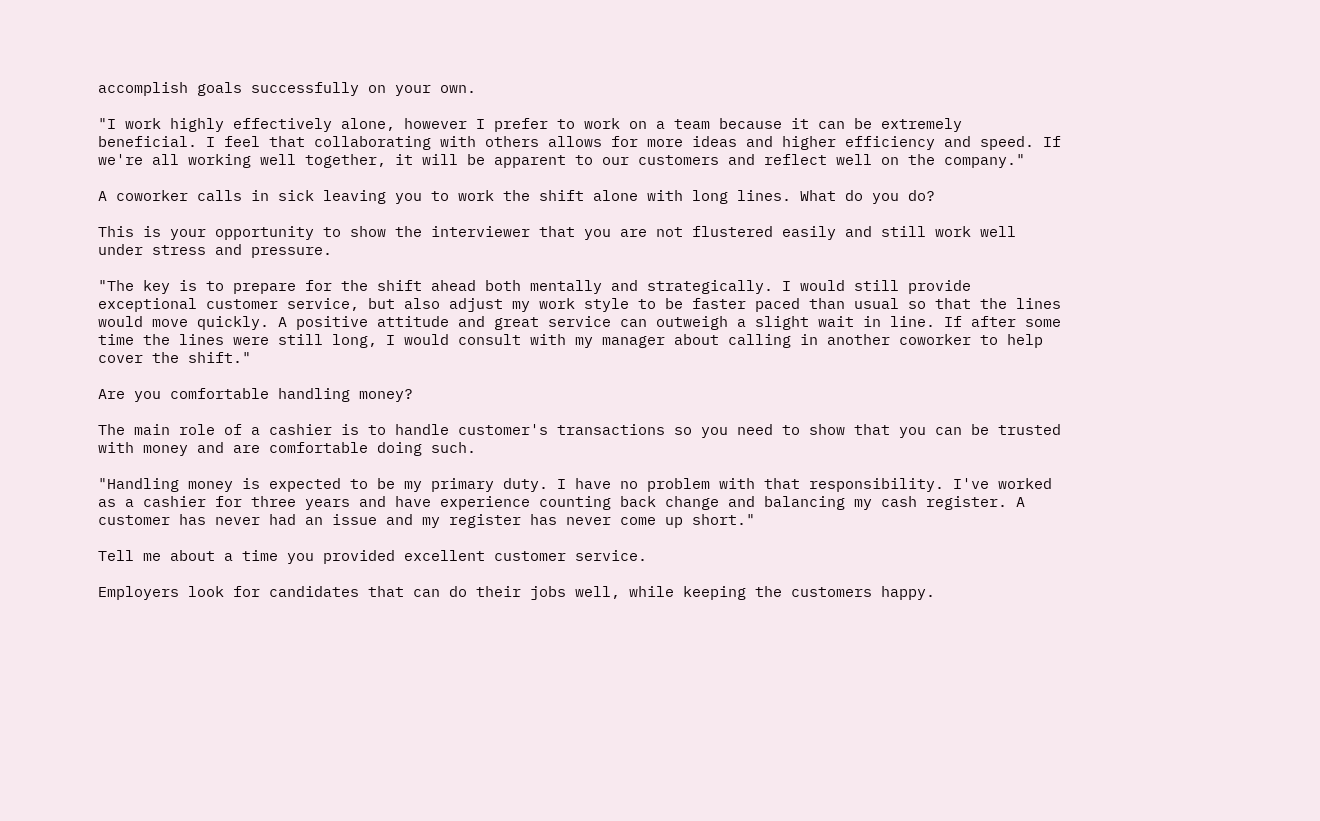accomplish goals successfully on your own.

"I work highly effectively alone, however I prefer to work on a team because it can be extremely beneficial. I feel that collaborating with others allows for more ideas and higher efficiency and speed. If we're all working well together, it will be apparent to our customers and reflect well on the company."

A coworker calls in sick leaving you to work the shift alone with long lines. What do you do?

This is your opportunity to show the interviewer that you are not flustered easily and still work well under stress and pressure.

"The key is to prepare for the shift ahead both mentally and strategically. I would still provide exceptional customer service, but also adjust my work style to be faster paced than usual so that the lines would move quickly. A positive attitude and great service can outweigh a slight wait in line. If after some time the lines were still long, I would consult with my manager about calling in another coworker to help cover the shift."

Are you comfortable handling money?

The main role of a cashier is to handle customer's transactions so you need to show that you can be trusted with money and are comfortable doing such.

"Handling money is expected to be my primary duty. I have no problem with that responsibility. I've worked as a cashier for three years and have experience counting back change and balancing my cash register. A customer has never had an issue and my register has never come up short."

Tell me about a time you provided excellent customer service.

Employers look for candidates that can do their jobs well, while keeping the customers happy.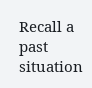Recall a past situation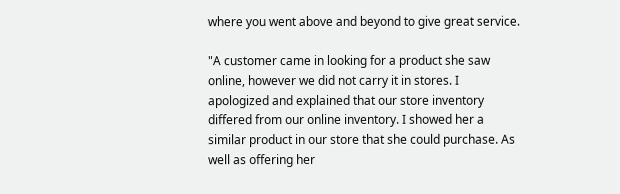where you went above and beyond to give great service.

"A customer came in looking for a product she saw online, however we did not carry it in stores. I apologized and explained that our store inventory differed from our online inventory. I showed her a similar product in our store that she could purchase. As well as offering her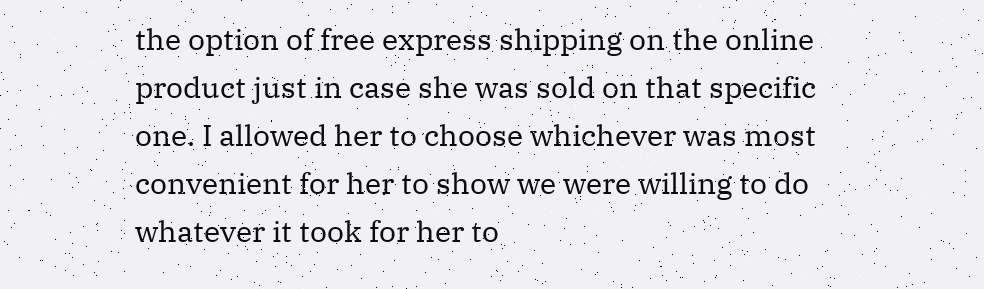the option of free express shipping on the online product just in case she was sold on that specific one. I allowed her to choose whichever was most convenient for her to show we were willing to do whatever it took for her to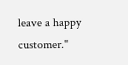leave a happy customer."